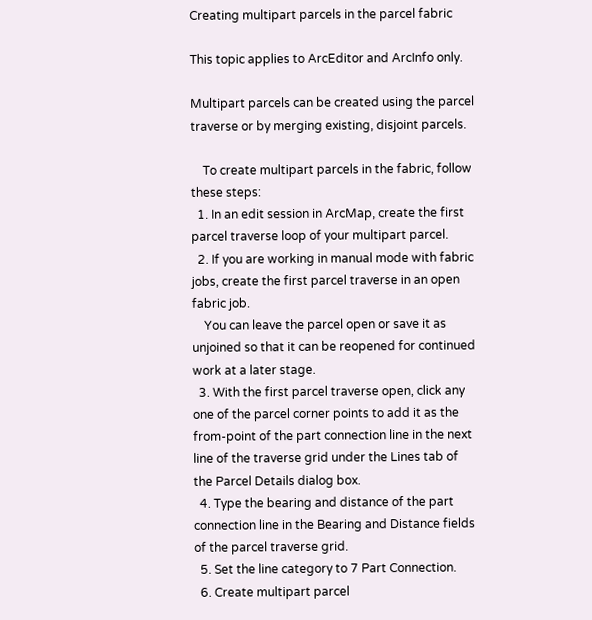Creating multipart parcels in the parcel fabric

This topic applies to ArcEditor and ArcInfo only.

Multipart parcels can be created using the parcel traverse or by merging existing, disjoint parcels.

    To create multipart parcels in the fabric, follow these steps:
  1. In an edit session in ArcMap, create the first parcel traverse loop of your multipart parcel.
  2. If you are working in manual mode with fabric jobs, create the first parcel traverse in an open fabric job.
    You can leave the parcel open or save it as unjoined so that it can be reopened for continued work at a later stage.
  3. With the first parcel traverse open, click any one of the parcel corner points to add it as the from-point of the part connection line in the next line of the traverse grid under the Lines tab of the Parcel Details dialog box.
  4. Type the bearing and distance of the part connection line in the Bearing and Distance fields of the parcel traverse grid.
  5. Set the line category to 7 Part Connection.
  6. Create multipart parcel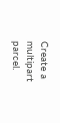Create a multipart parcel.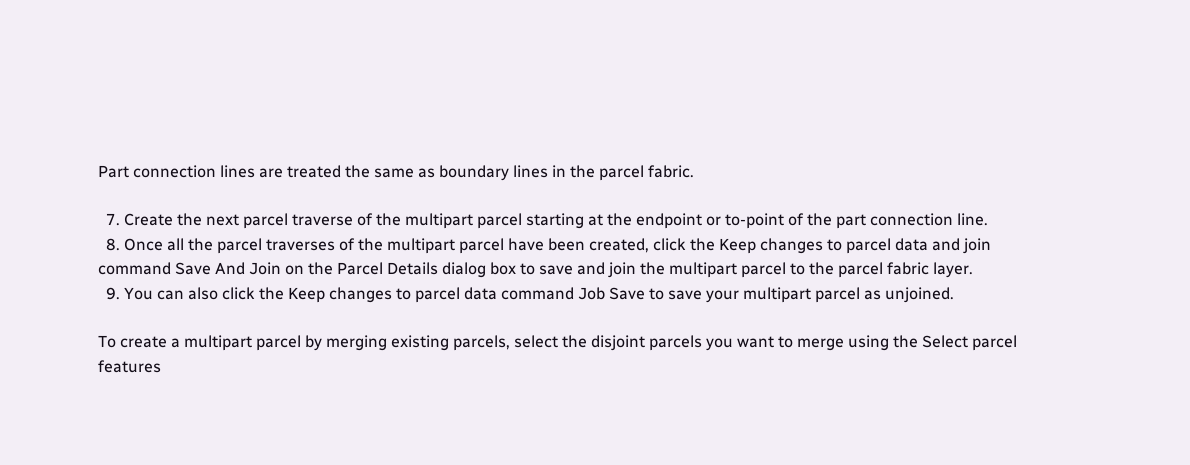Part connection lines are treated the same as boundary lines in the parcel fabric.

  7. Create the next parcel traverse of the multipart parcel starting at the endpoint or to-point of the part connection line.
  8. Once all the parcel traverses of the multipart parcel have been created, click the Keep changes to parcel data and join command Save And Join on the Parcel Details dialog box to save and join the multipart parcel to the parcel fabric layer.
  9. You can also click the Keep changes to parcel data command Job Save to save your multipart parcel as unjoined.

To create a multipart parcel by merging existing parcels, select the disjoint parcels you want to merge using the Select parcel features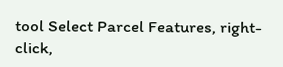tool Select Parcel Features, right-click,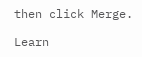then click Merge.

Learn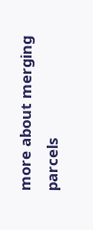more about merging parcels